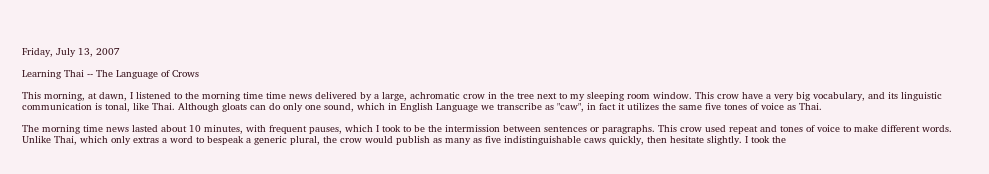Friday, July 13, 2007

Learning Thai -- The Language of Crows

This morning, at dawn, I listened to the morning time time news delivered by a large, achromatic crow in the tree next to my sleeping room window. This crow have a very big vocabulary, and its linguistic communication is tonal, like Thai. Although gloats can do only one sound, which in English Language we transcribe as "caw", in fact it utilizes the same five tones of voice as Thai.

The morning time news lasted about 10 minutes, with frequent pauses, which I took to be the intermission between sentences or paragraphs. This crow used repeat and tones of voice to make different words. Unlike Thai, which only extras a word to bespeak a generic plural, the crow would publish as many as five indistinguishable caws quickly, then hesitate slightly. I took the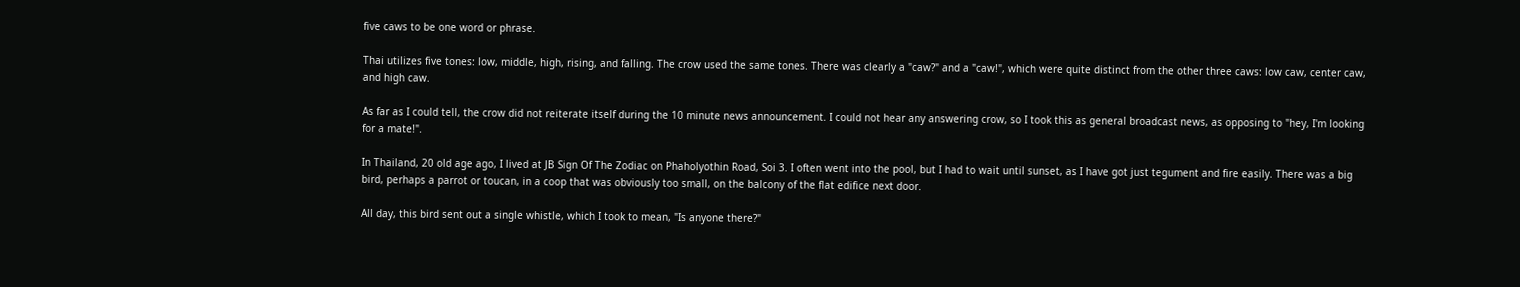five caws to be one word or phrase.

Thai utilizes five tones: low, middle, high, rising, and falling. The crow used the same tones. There was clearly a "caw?" and a "caw!", which were quite distinct from the other three caws: low caw, center caw, and high caw.

As far as I could tell, the crow did not reiterate itself during the 10 minute news announcement. I could not hear any answering crow, so I took this as general broadcast news, as opposing to "hey, I'm looking for a mate!".

In Thailand, 20 old age ago, I lived at JB Sign Of The Zodiac on Phaholyothin Road, Soi 3. I often went into the pool, but I had to wait until sunset, as I have got just tegument and fire easily. There was a big bird, perhaps a parrot or toucan, in a coop that was obviously too small, on the balcony of the flat edifice next door.

All day, this bird sent out a single whistle, which I took to mean, "Is anyone there?"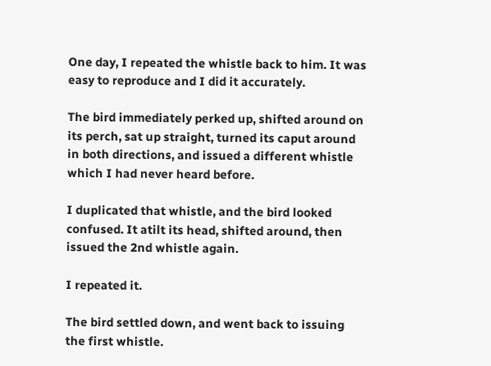One day, I repeated the whistle back to him. It was easy to reproduce and I did it accurately.

The bird immediately perked up, shifted around on its perch, sat up straight, turned its caput around in both directions, and issued a different whistle which I had never heard before.

I duplicated that whistle, and the bird looked confused. It atilt its head, shifted around, then issued the 2nd whistle again.

I repeated it.

The bird settled down, and went back to issuing the first whistle.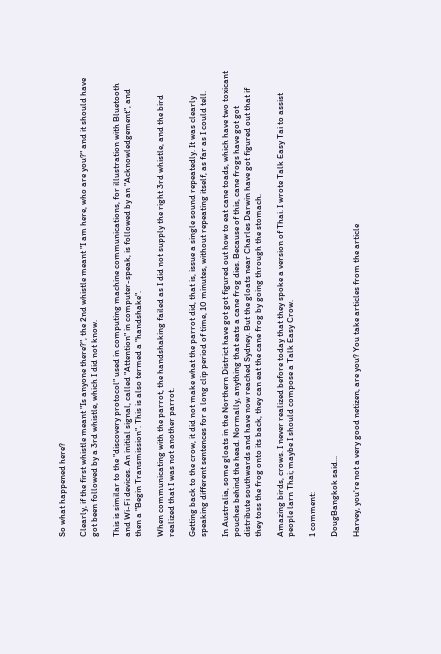So what happened here?

Clearly, if the first whistle meant "Is anyone there?", the 2nd whistle meant "I am here, who are you?" and it should have got been followed by a 3rd whistle, which I did not know.

This is similar to the "discovery protocol" used in computing machine communications, for illustration with Bluetooth and Wi-Fi devices. An initial signal, called "Attention" in computer-speak, is followed by an "Acknowledgement", and then a "Begin Transmission". This is also termed a "handshake".

When communicating with the parrot, the handshaking failed as I did not supply the right 3rd whistle, and the bird realized that I was not another parrot.

Getting back to the crow, it did not make what the parrot did, that is, issue a single sound repeatedly. It was clearly speaking different sentences for a long clip period of time, 10 minutes, without repeating itself, as far as I could tell.

In Australia, some gloats in the Northern District have got got figured out how to eat cane toads, which have two toxicant pouches behind the head. Normally, anything that eats a cane frog dies. Because of this, cane frogs have got got distribute southwards and have now reached Sydney. But the gloats near Charles Darwin have got figured out that if they toss the frog onto its back, they can eat the cane frog by going through the stomach.

Amazing birds, crows. I never realized before today that they spoke a version of Thai. I wrote Talk Easy Tai to assist people larn Thai; maybe I should compose a Talk Easy Crow.

1 comment:

DougBangkok said...

Harvey, you're not a very good netizen, are you? You take articles from the article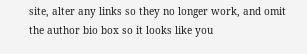site, alter any links so they no longer work, and omit the author bio box so it looks like you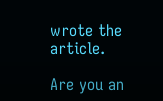wrote the article.

Are you an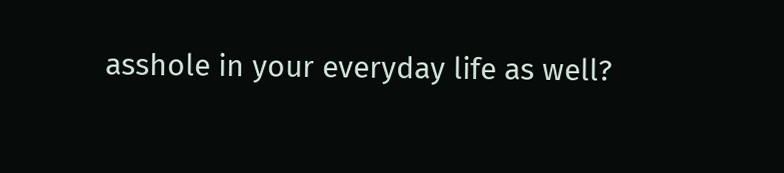asshole in your everyday life as well?